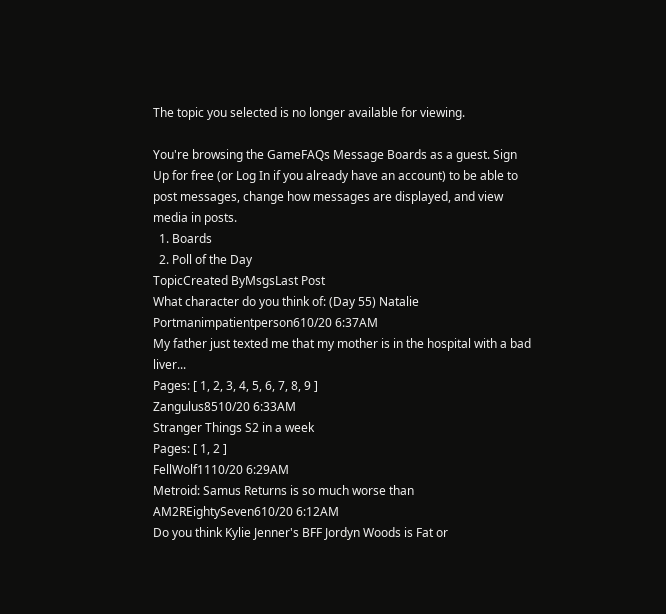The topic you selected is no longer available for viewing.

You're browsing the GameFAQs Message Boards as a guest. Sign Up for free (or Log In if you already have an account) to be able to post messages, change how messages are displayed, and view media in posts.
  1. Boards
  2. Poll of the Day
TopicCreated ByMsgsLast Post
What character do you think of: (Day 55) Natalie Portmanimpatientperson610/20 6:37AM
My father just texted me that my mother is in the hospital with a bad liver...
Pages: [ 1, 2, 3, 4, 5, 6, 7, 8, 9 ]
Zangulus8510/20 6:33AM
Stranger Things S2 in a week
Pages: [ 1, 2 ]
FellWolf1110/20 6:29AM
Metroid: Samus Returns is so much worse than AM2REightySeven610/20 6:12AM
Do you think Kylie Jenner's BFF Jordyn Woods is Fat or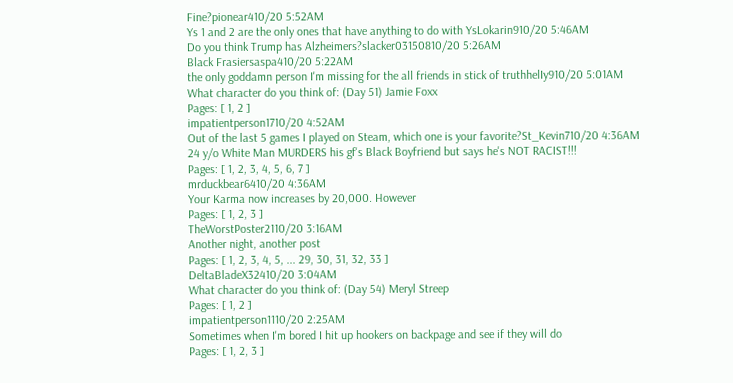Fine?pionear410/20 5:52AM
Ys 1 and 2 are the only ones that have anything to do with YsLokarin910/20 5:46AM
Do you think Trump has Alzheimers?slacker03150810/20 5:26AM
Black Frasiersaspa410/20 5:22AM
the only goddamn person I'm missing for the all friends in stick of truthhelIy910/20 5:01AM
What character do you think of: (Day 51) Jamie Foxx
Pages: [ 1, 2 ]
impatientperson1710/20 4:52AM
Out of the last 5 games I played on Steam, which one is your favorite?St_Kevin710/20 4:36AM
24 y/o White Man MURDERS his gf's Black Boyfriend but says he's NOT RACIST!!!
Pages: [ 1, 2, 3, 4, 5, 6, 7 ]
mrduckbear6410/20 4:36AM
Your Karma now increases by 20,000. However
Pages: [ 1, 2, 3 ]
TheWorstPoster2110/20 3:16AM
Another night, another post
Pages: [ 1, 2, 3, 4, 5, ... 29, 30, 31, 32, 33 ]
DeltaBladeX32410/20 3:04AM
What character do you think of: (Day 54) Meryl Streep
Pages: [ 1, 2 ]
impatientperson1110/20 2:25AM
Sometimes when I'm bored I hit up hookers on backpage and see if they will do
Pages: [ 1, 2, 3 ]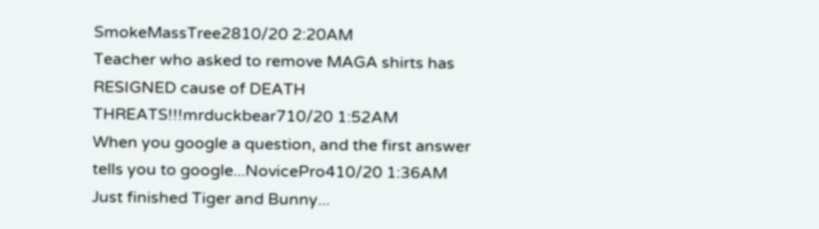SmokeMassTree2810/20 2:20AM
Teacher who asked to remove MAGA shirts has RESIGNED cause of DEATH THREATS!!!mrduckbear710/20 1:52AM
When you google a question, and the first answer tells you to google...NovicePro410/20 1:36AM
Just finished Tiger and Bunny...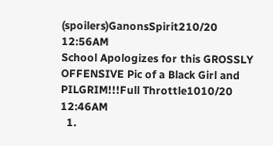(spoilers)GanonsSpirit210/20 12:56AM
School Apologizes for this GROSSLY OFFENSIVE Pic of a Black Girl and PILGRIM!!!Full Throttle1010/20 12:46AM
  1.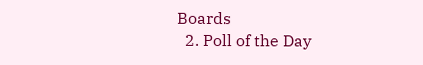Boards
  2. Poll of the Day